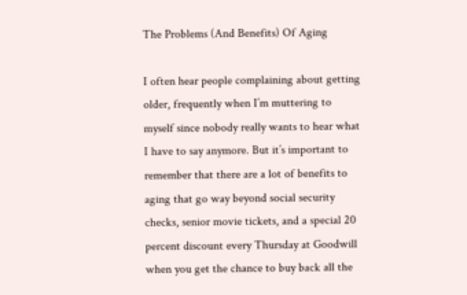The Problems (And Benefits) Of Aging

I often hear people complaining about getting older, frequently when I’m muttering to myself since nobody really wants to hear what I have to say anymore. But it’s important to remember that there are a lot of benefits to aging that go way beyond social security checks, senior movie tickets, and a special 20 percent discount every Thursday at Goodwill when you get the chance to buy back all the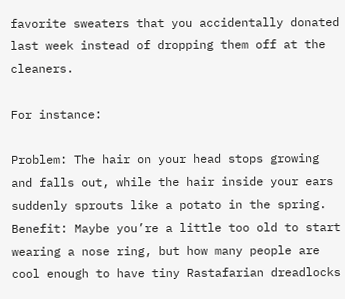favorite sweaters that you accidentally donated last week instead of dropping them off at the cleaners.

For instance:

Problem: The hair on your head stops growing and falls out, while the hair inside your ears suddenly sprouts like a potato in the spring.
Benefit: Maybe you’re a little too old to start wearing a nose ring, but how many people are cool enough to have tiny Rastafarian dreadlocks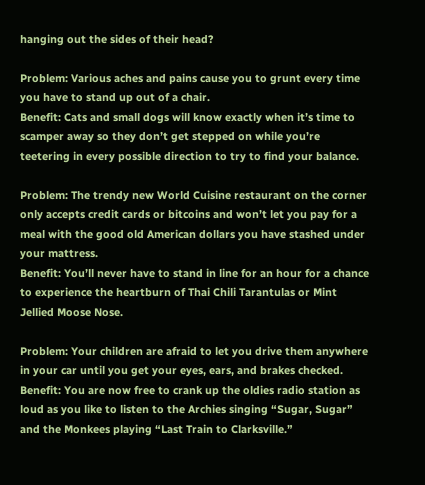hanging out the sides of their head?

Problem: Various aches and pains cause you to grunt every time you have to stand up out of a chair.
Benefit: Cats and small dogs will know exactly when it’s time to scamper away so they don’t get stepped on while you’re teetering in every possible direction to try to find your balance.

Problem: The trendy new World Cuisine restaurant on the corner only accepts credit cards or bitcoins and won’t let you pay for a meal with the good old American dollars you have stashed under your mattress.
Benefit: You’ll never have to stand in line for an hour for a chance to experience the heartburn of Thai Chili Tarantulas or Mint Jellied Moose Nose.

Problem: Your children are afraid to let you drive them anywhere in your car until you get your eyes, ears, and brakes checked.
Benefit: You are now free to crank up the oldies radio station as loud as you like to listen to the Archies singing “Sugar, Sugar” and the Monkees playing “Last Train to Clarksville.”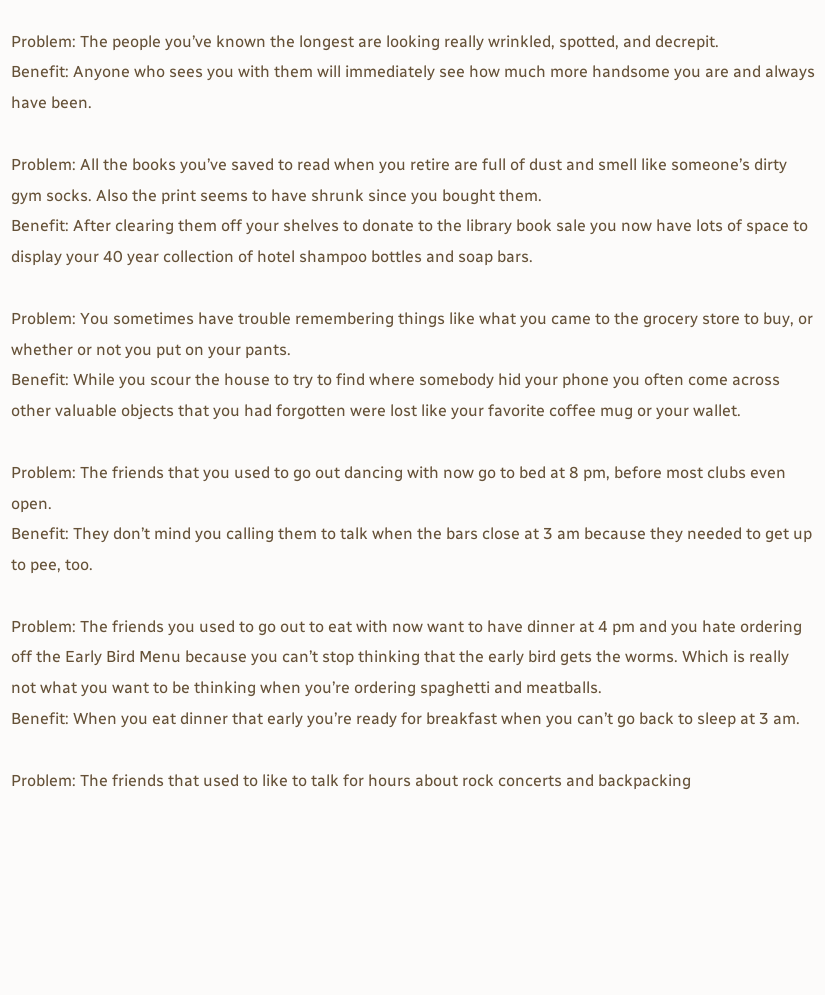Problem: The people you’ve known the longest are looking really wrinkled, spotted, and decrepit.
Benefit: Anyone who sees you with them will immediately see how much more handsome you are and always have been.

Problem: All the books you’ve saved to read when you retire are full of dust and smell like someone’s dirty gym socks. Also the print seems to have shrunk since you bought them.
Benefit: After clearing them off your shelves to donate to the library book sale you now have lots of space to display your 40 year collection of hotel shampoo bottles and soap bars.

Problem: You sometimes have trouble remembering things like what you came to the grocery store to buy, or whether or not you put on your pants.
Benefit: While you scour the house to try to find where somebody hid your phone you often come across other valuable objects that you had forgotten were lost like your favorite coffee mug or your wallet.

Problem: The friends that you used to go out dancing with now go to bed at 8 pm, before most clubs even open.
Benefit: They don’t mind you calling them to talk when the bars close at 3 am because they needed to get up to pee, too.

Problem: The friends you used to go out to eat with now want to have dinner at 4 pm and you hate ordering off the Early Bird Menu because you can’t stop thinking that the early bird gets the worms. Which is really not what you want to be thinking when you’re ordering spaghetti and meatballs.
Benefit: When you eat dinner that early you’re ready for breakfast when you can’t go back to sleep at 3 am.

Problem: The friends that used to like to talk for hours about rock concerts and backpacking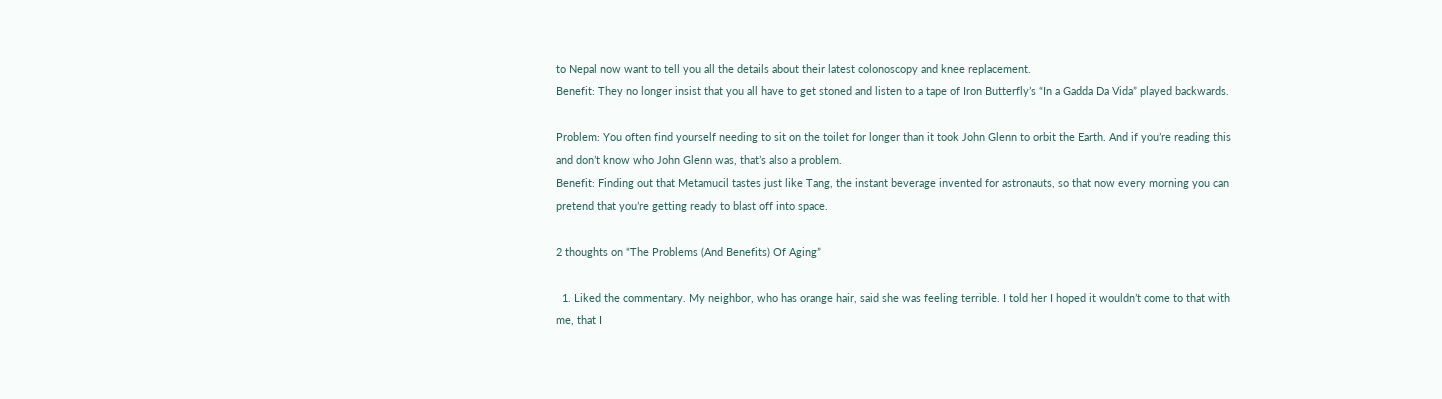to Nepal now want to tell you all the details about their latest colonoscopy and knee replacement.
Benefit: They no longer insist that you all have to get stoned and listen to a tape of Iron Butterfly’s “In a Gadda Da Vida” played backwards.

Problem: You often find yourself needing to sit on the toilet for longer than it took John Glenn to orbit the Earth. And if you’re reading this and don’t know who John Glenn was, that’s also a problem.
Benefit: Finding out that Metamucil tastes just like Tang, the instant beverage invented for astronauts, so that now every morning you can pretend that you’re getting ready to blast off into space.

2 thoughts on “The Problems (And Benefits) Of Aging”

  1. Liked the commentary. My neighbor, who has orange hair, said she was feeling terrible. I told her I hoped it wouldn’t come to that with me, that I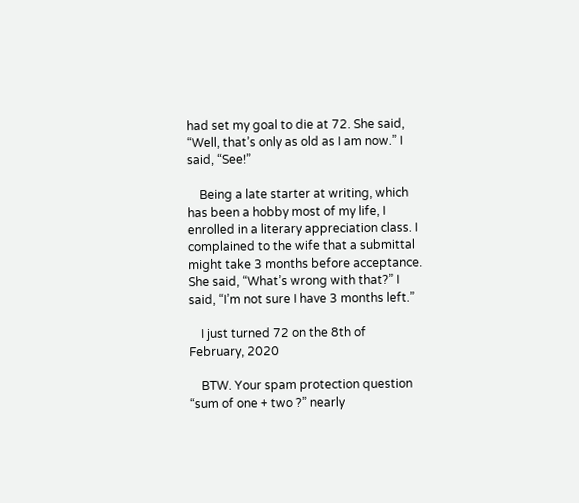had set my goal to die at 72. She said, “Well, that’s only as old as I am now.” I said, “See!”

    Being a late starter at writing, which has been a hobby most of my life, I enrolled in a literary appreciation class. I complained to the wife that a submittal might take 3 months before acceptance. She said, “What’s wrong with that?” I said, “I’m not sure I have 3 months left.”

    I just turned 72 on the 8th of February, 2020

    BTW. Your spam protection question “sum of one + two ?” nearly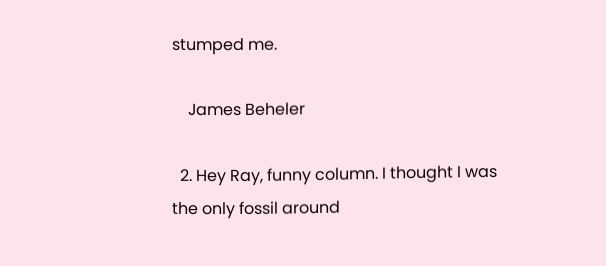stumped me.

    James Beheler

  2. Hey Ray, funny column. I thought I was the only fossil around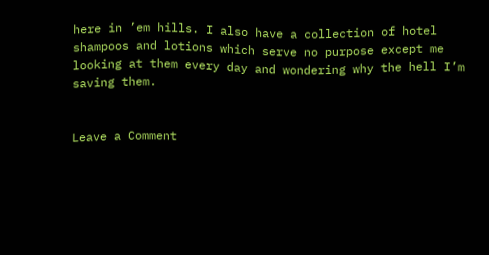here in ’em hills. I also have a collection of hotel shampoos and lotions which serve no purpose except me looking at them every day and wondering why the hell I’m saving them.


Leave a Comment